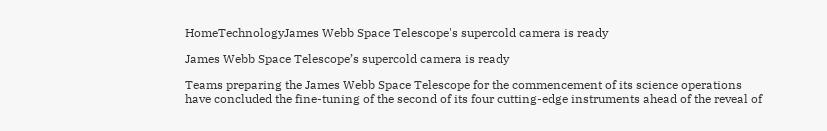HomeTechnologyJames Webb Space Telescope's supercold camera is ready

James Webb Space Telescope’s supercold camera is ready

Teams preparing the James Webb Space Telescope for the commencement of its science operations have concluded the fine-tuning of the second of its four cutting-edge instruments ahead of the reveal of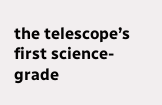the telescope’s first science-grade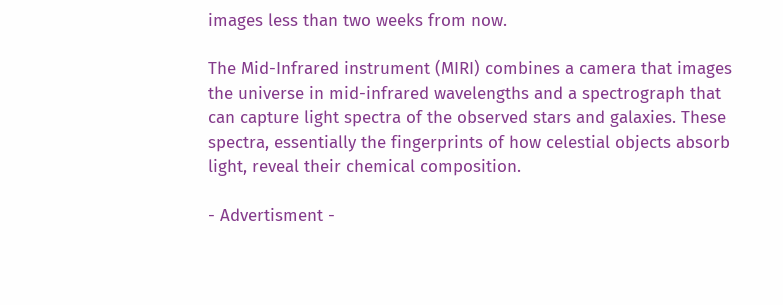images less than two weeks from now.

The Mid-Infrared instrument (MIRI) combines a camera that images the universe in mid-infrared wavelengths and a spectrograph that can capture light spectra of the observed stars and galaxies. These spectra, essentially the fingerprints of how celestial objects absorb light, reveal their chemical composition.

- Advertisment -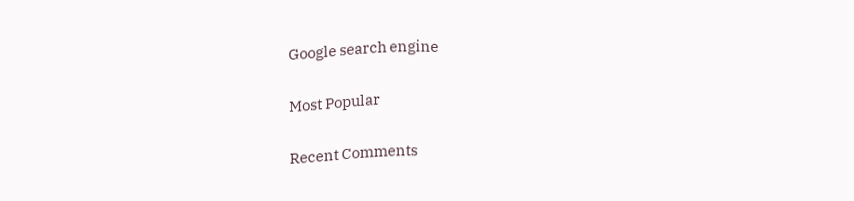Google search engine

Most Popular

Recent Comments